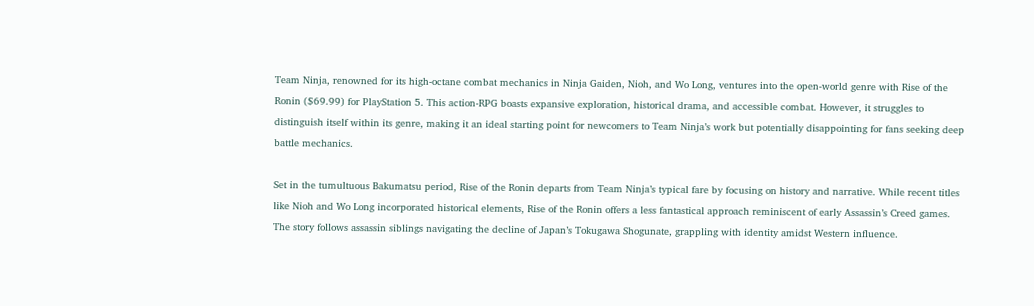Team Ninja, renowned for its high-octane combat mechanics in Ninja Gaiden, Nioh, and Wo Long, ventures into the open-world genre with Rise of the Ronin ($69.99) for PlayStation 5. This action-RPG boasts expansive exploration, historical drama, and accessible combat. However, it struggles to distinguish itself within its genre, making it an ideal starting point for newcomers to Team Ninja’s work but potentially disappointing for fans seeking deep battle mechanics.

Set in the tumultuous Bakumatsu period, Rise of the Ronin departs from Team Ninja’s typical fare by focusing on history and narrative. While recent titles like Nioh and Wo Long incorporated historical elements, Rise of the Ronin offers a less fantastical approach reminiscent of early Assassin’s Creed games. The story follows assassin siblings navigating the decline of Japan’s Tokugawa Shogunate, grappling with identity amidst Western influence.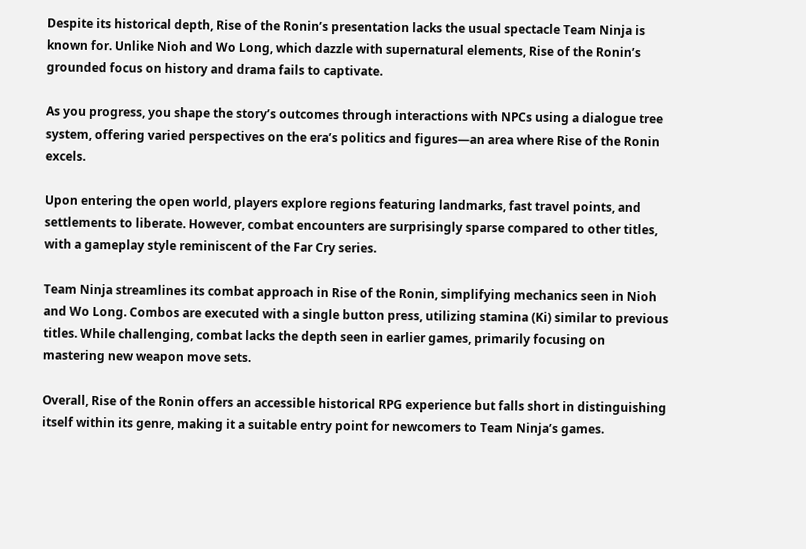Despite its historical depth, Rise of the Ronin’s presentation lacks the usual spectacle Team Ninja is known for. Unlike Nioh and Wo Long, which dazzle with supernatural elements, Rise of the Ronin’s grounded focus on history and drama fails to captivate.

As you progress, you shape the story’s outcomes through interactions with NPCs using a dialogue tree system, offering varied perspectives on the era’s politics and figures—an area where Rise of the Ronin excels.

Upon entering the open world, players explore regions featuring landmarks, fast travel points, and settlements to liberate. However, combat encounters are surprisingly sparse compared to other titles, with a gameplay style reminiscent of the Far Cry series.

Team Ninja streamlines its combat approach in Rise of the Ronin, simplifying mechanics seen in Nioh and Wo Long. Combos are executed with a single button press, utilizing stamina (Ki) similar to previous titles. While challenging, combat lacks the depth seen in earlier games, primarily focusing on mastering new weapon move sets.

Overall, Rise of the Ronin offers an accessible historical RPG experience but falls short in distinguishing itself within its genre, making it a suitable entry point for newcomers to Team Ninja’s games.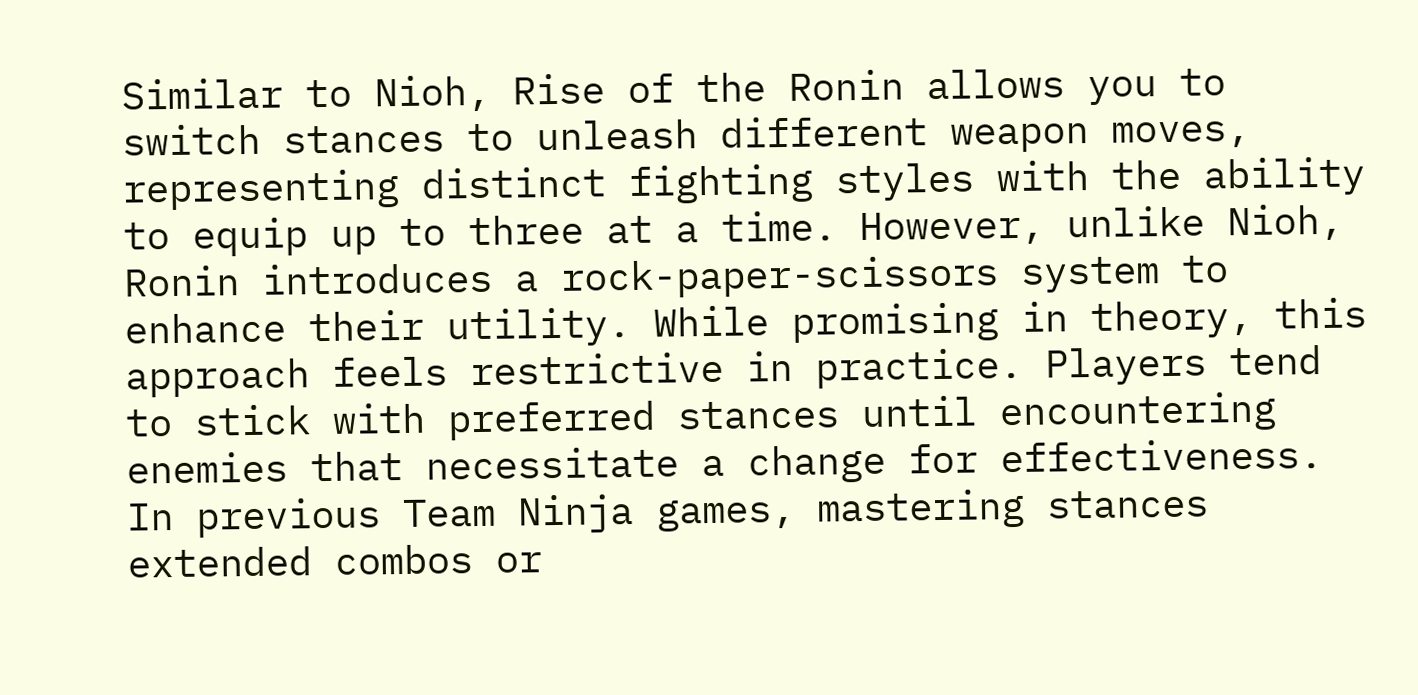Similar to Nioh, Rise of the Ronin allows you to switch stances to unleash different weapon moves, representing distinct fighting styles with the ability to equip up to three at a time. However, unlike Nioh, Ronin introduces a rock-paper-scissors system to enhance their utility. While promising in theory, this approach feels restrictive in practice. Players tend to stick with preferred stances until encountering enemies that necessitate a change for effectiveness. In previous Team Ninja games, mastering stances extended combos or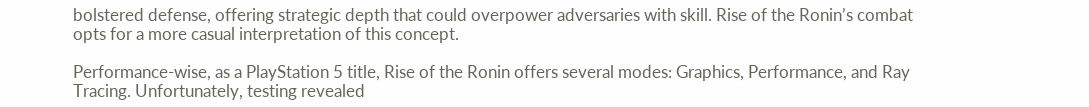bolstered defense, offering strategic depth that could overpower adversaries with skill. Rise of the Ronin’s combat opts for a more casual interpretation of this concept.

Performance-wise, as a PlayStation 5 title, Rise of the Ronin offers several modes: Graphics, Performance, and Ray Tracing. Unfortunately, testing revealed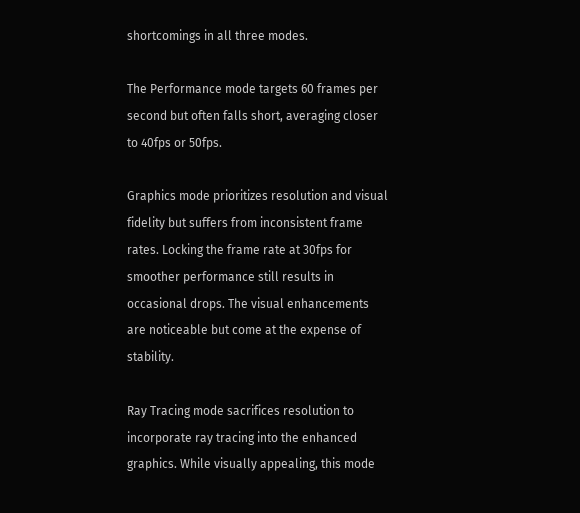shortcomings in all three modes.

The Performance mode targets 60 frames per second but often falls short, averaging closer to 40fps or 50fps.

Graphics mode prioritizes resolution and visual fidelity but suffers from inconsistent frame rates. Locking the frame rate at 30fps for smoother performance still results in occasional drops. The visual enhancements are noticeable but come at the expense of stability.

Ray Tracing mode sacrifices resolution to incorporate ray tracing into the enhanced graphics. While visually appealing, this mode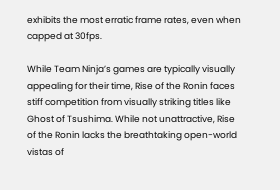exhibits the most erratic frame rates, even when capped at 30fps.

While Team Ninja’s games are typically visually appealing for their time, Rise of the Ronin faces stiff competition from visually striking titles like Ghost of Tsushima. While not unattractive, Rise of the Ronin lacks the breathtaking open-world vistas of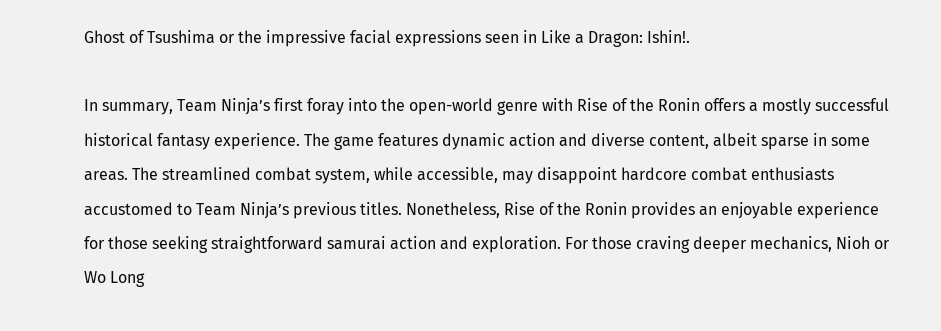Ghost of Tsushima or the impressive facial expressions seen in Like a Dragon: Ishin!.

In summary, Team Ninja’s first foray into the open-world genre with Rise of the Ronin offers a mostly successful historical fantasy experience. The game features dynamic action and diverse content, albeit sparse in some areas. The streamlined combat system, while accessible, may disappoint hardcore combat enthusiasts accustomed to Team Ninja’s previous titles. Nonetheless, Rise of the Ronin provides an enjoyable experience for those seeking straightforward samurai action and exploration. For those craving deeper mechanics, Nioh or Wo Long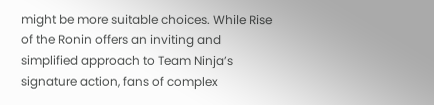might be more suitable choices. While Rise of the Ronin offers an inviting and simplified approach to Team Ninja’s signature action, fans of complex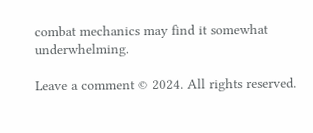combat mechanics may find it somewhat underwhelming.

Leave a comment © 2024. All rights reserved.